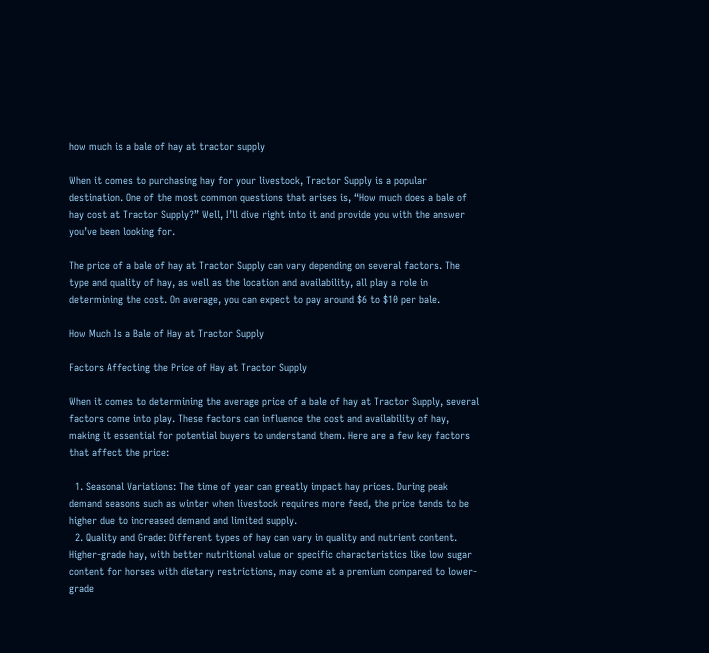how much is a bale of hay at tractor supply

When it comes to purchasing hay for your livestock, Tractor Supply is a popular destination. One of the most common questions that arises is, “How much does a bale of hay cost at Tractor Supply?” Well, I’ll dive right into it and provide you with the answer you’ve been looking for.

The price of a bale of hay at Tractor Supply can vary depending on several factors. The type and quality of hay, as well as the location and availability, all play a role in determining the cost. On average, you can expect to pay around $6 to $10 per bale.

How Much Is a Bale of Hay at Tractor Supply

Factors Affecting the Price of Hay at Tractor Supply

When it comes to determining the average price of a bale of hay at Tractor Supply, several factors come into play. These factors can influence the cost and availability of hay, making it essential for potential buyers to understand them. Here are a few key factors that affect the price:

  1. Seasonal Variations: The time of year can greatly impact hay prices. During peak demand seasons such as winter when livestock requires more feed, the price tends to be higher due to increased demand and limited supply.
  2. Quality and Grade: Different types of hay can vary in quality and nutrient content. Higher-grade hay, with better nutritional value or specific characteristics like low sugar content for horses with dietary restrictions, may come at a premium compared to lower-grade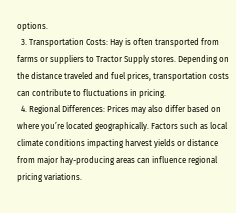options.
  3. Transportation Costs: Hay is often transported from farms or suppliers to Tractor Supply stores. Depending on the distance traveled and fuel prices, transportation costs can contribute to fluctuations in pricing.
  4. Regional Differences: Prices may also differ based on where you’re located geographically. Factors such as local climate conditions impacting harvest yields or distance from major hay-producing areas can influence regional pricing variations.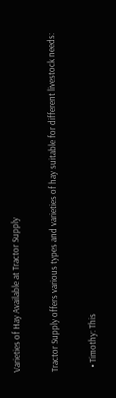Varieties of Hay Available at Tractor Supply

Tractor Supply offers various types and varieties of hay suitable for different livestock needs:

  • Timothy: This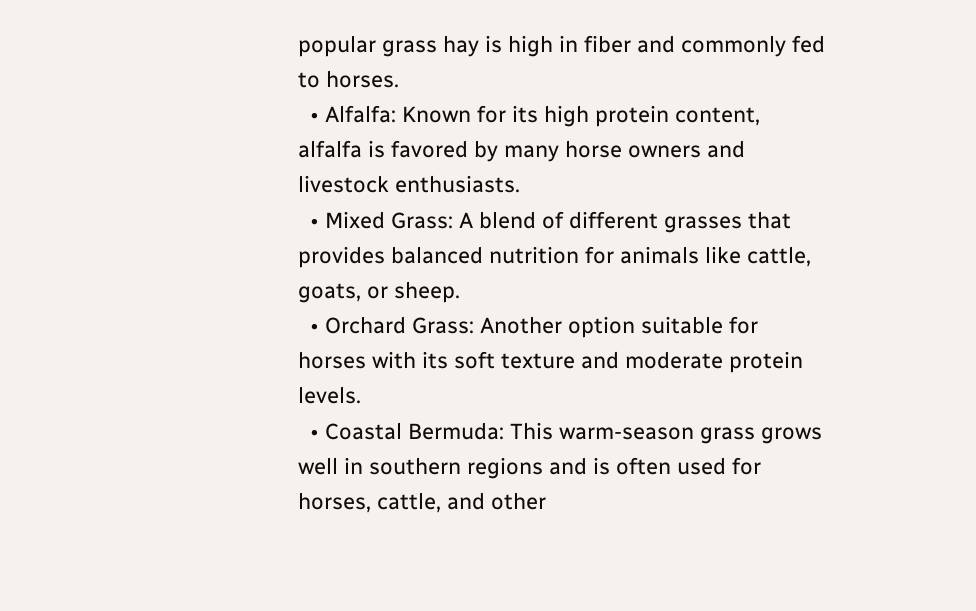popular grass hay is high in fiber and commonly fed to horses.
  • Alfalfa: Known for its high protein content, alfalfa is favored by many horse owners and livestock enthusiasts.
  • Mixed Grass: A blend of different grasses that provides balanced nutrition for animals like cattle, goats, or sheep.
  • Orchard Grass: Another option suitable for horses with its soft texture and moderate protein levels.
  • Coastal Bermuda: This warm-season grass grows well in southern regions and is often used for horses, cattle, and other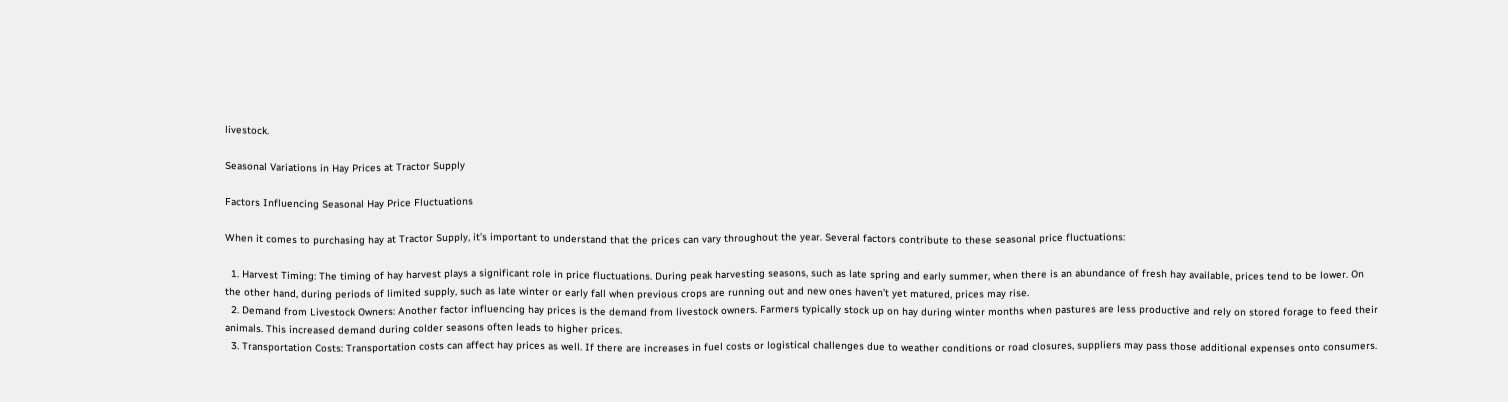livestock.

Seasonal Variations in Hay Prices at Tractor Supply

Factors Influencing Seasonal Hay Price Fluctuations

When it comes to purchasing hay at Tractor Supply, it’s important to understand that the prices can vary throughout the year. Several factors contribute to these seasonal price fluctuations:

  1. Harvest Timing: The timing of hay harvest plays a significant role in price fluctuations. During peak harvesting seasons, such as late spring and early summer, when there is an abundance of fresh hay available, prices tend to be lower. On the other hand, during periods of limited supply, such as late winter or early fall when previous crops are running out and new ones haven’t yet matured, prices may rise.
  2. Demand from Livestock Owners: Another factor influencing hay prices is the demand from livestock owners. Farmers typically stock up on hay during winter months when pastures are less productive and rely on stored forage to feed their animals. This increased demand during colder seasons often leads to higher prices.
  3. Transportation Costs: Transportation costs can affect hay prices as well. If there are increases in fuel costs or logistical challenges due to weather conditions or road closures, suppliers may pass those additional expenses onto consumers.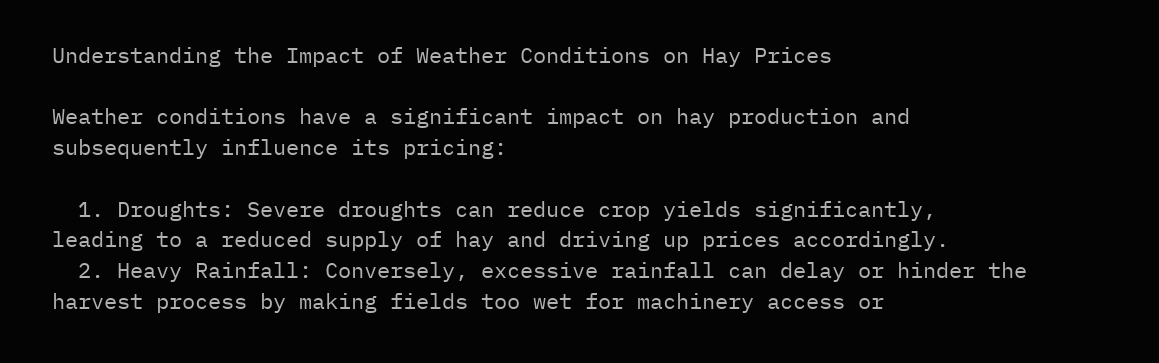Understanding the Impact of Weather Conditions on Hay Prices

Weather conditions have a significant impact on hay production and subsequently influence its pricing:

  1. Droughts: Severe droughts can reduce crop yields significantly, leading to a reduced supply of hay and driving up prices accordingly.
  2. Heavy Rainfall: Conversely, excessive rainfall can delay or hinder the harvest process by making fields too wet for machinery access or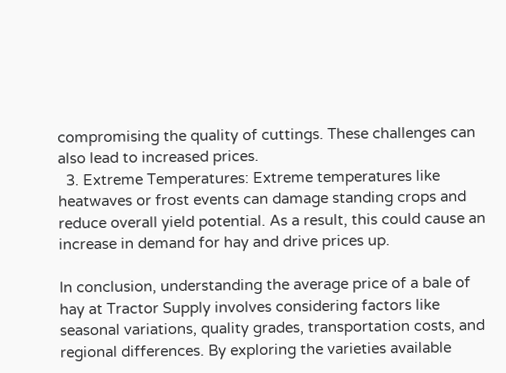compromising the quality of cuttings. These challenges can also lead to increased prices.
  3. Extreme Temperatures: Extreme temperatures like heatwaves or frost events can damage standing crops and reduce overall yield potential. As a result, this could cause an increase in demand for hay and drive prices up.

In conclusion, understanding the average price of a bale of hay at Tractor Supply involves considering factors like seasonal variations, quality grades, transportation costs, and regional differences. By exploring the varieties available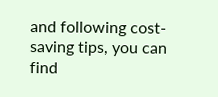and following cost-saving tips, you can find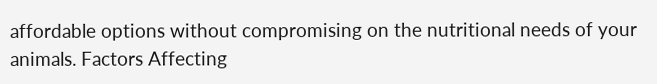affordable options without compromising on the nutritional needs of your animals. Factors Affecting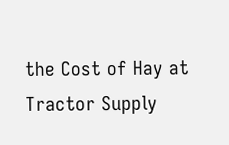the Cost of Hay at Tractor Supply